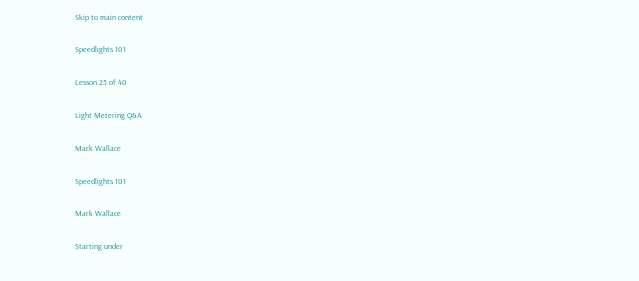Skip to main content

Speedlights 101

Lesson 25 of 40

Light Metering Q&A

Mark Wallace

Speedlights 101

Mark Wallace

Starting under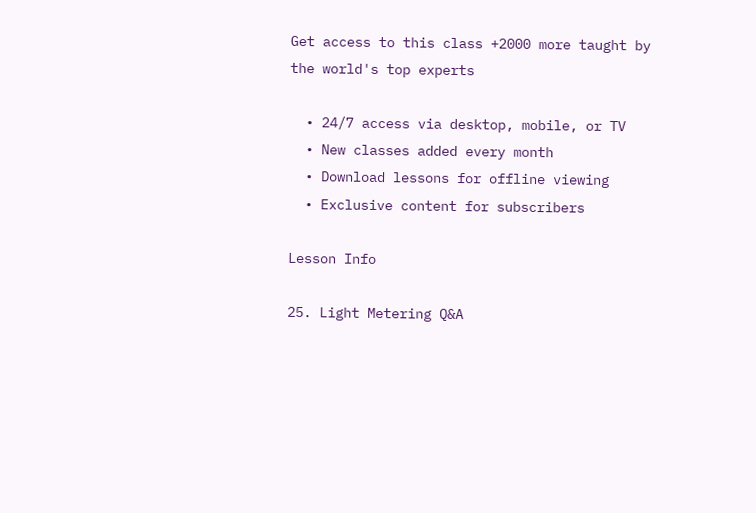Get access to this class +2000 more taught by the world's top experts

  • 24/7 access via desktop, mobile, or TV
  • New classes added every month
  • Download lessons for offline viewing
  • Exclusive content for subscribers

Lesson Info

25. Light Metering Q&A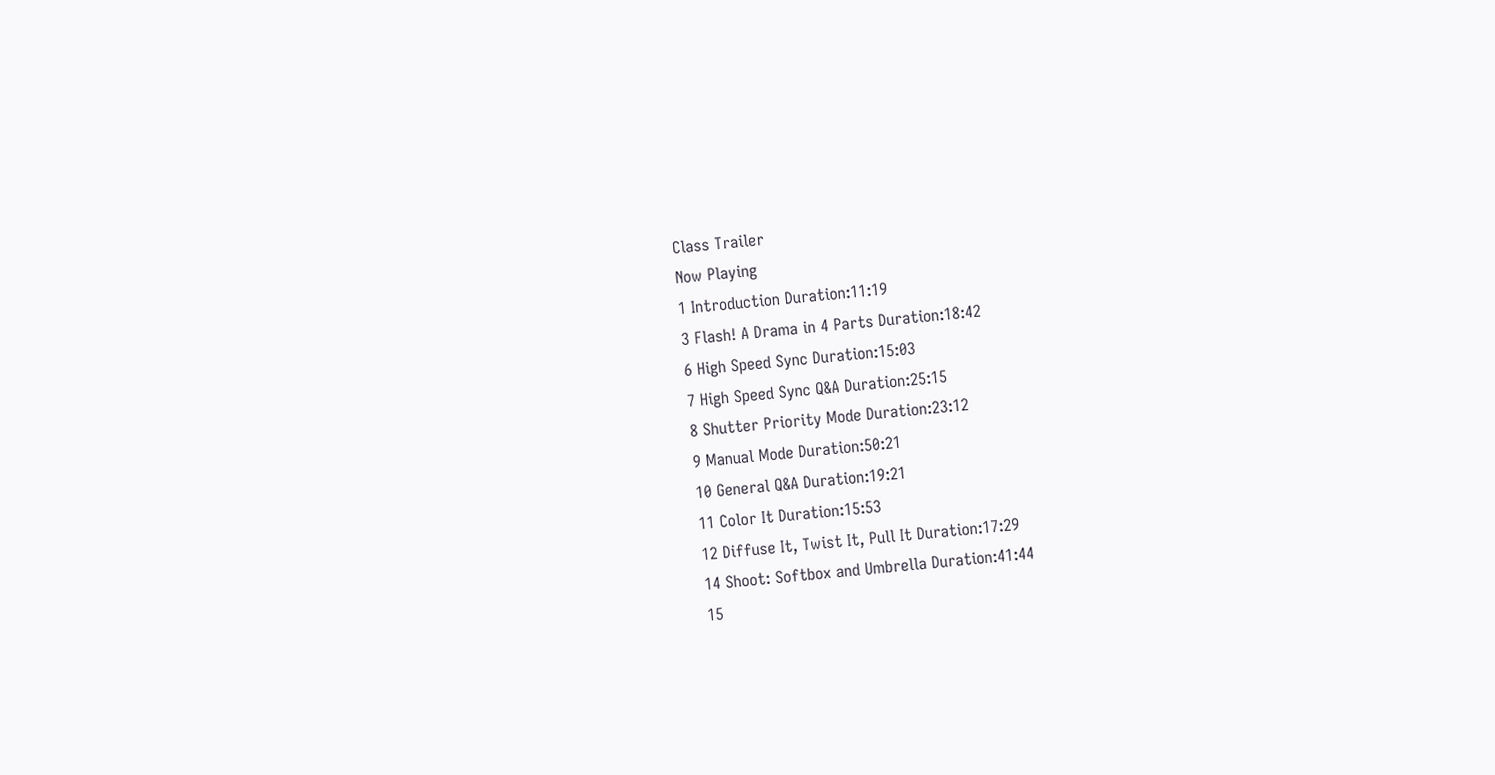Class Trailer
Now Playing
1 Introduction Duration:11:19
3 Flash! A Drama in 4 Parts Duration:18:42
6 High Speed Sync Duration:15:03
7 High Speed Sync Q&A Duration:25:15
8 Shutter Priority Mode Duration:23:12
9 Manual Mode Duration:50:21
10 General Q&A Duration:19:21
11 Color It Duration:15:53
12 Diffuse It, Twist It, Pull It Duration:17:29
14 Shoot: Softbox and Umbrella Duration:41:44
15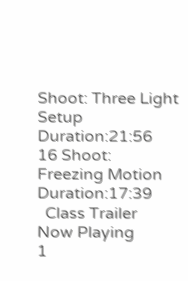Shoot: Three Light Setup Duration:21:56
16 Shoot: Freezing Motion Duration:17:39
  Class Trailer
Now Playing
1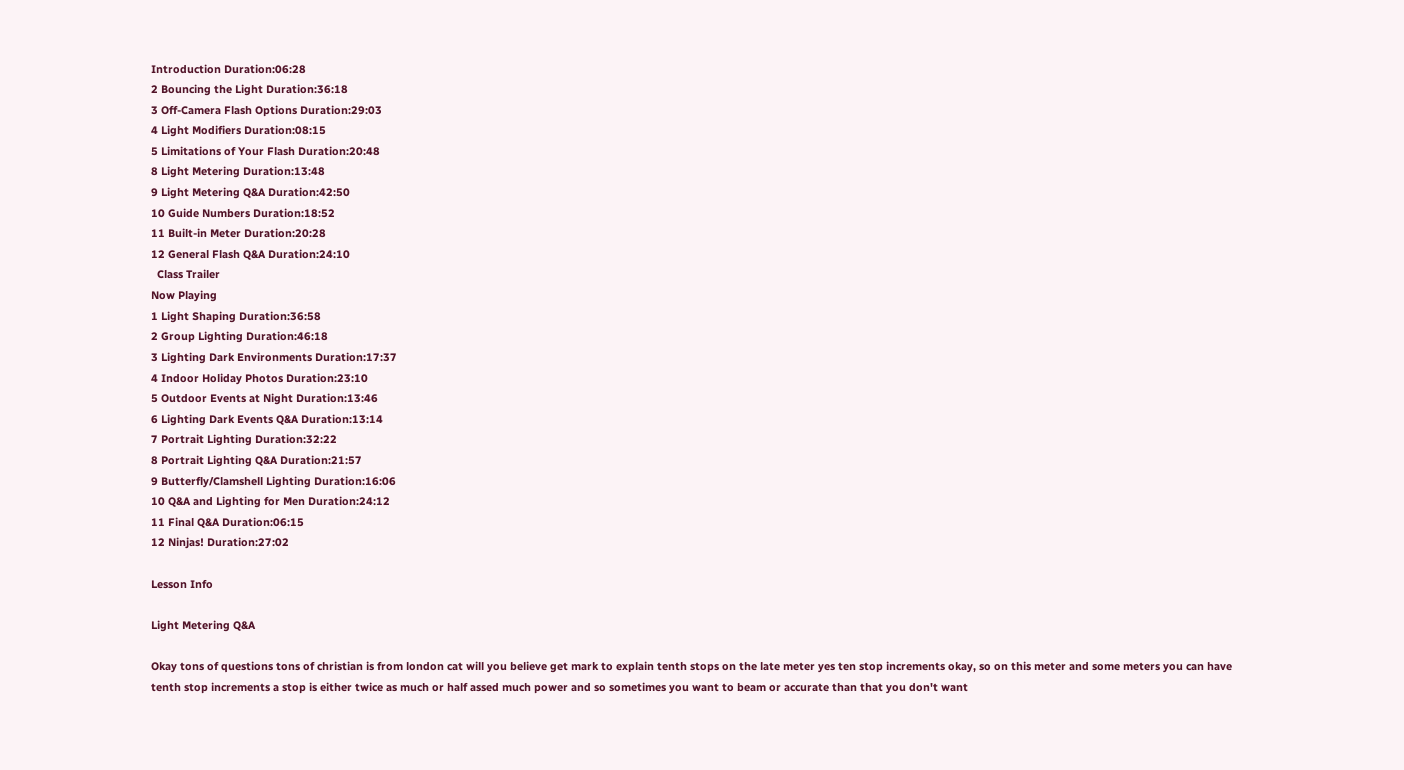Introduction Duration:06:28
2 Bouncing the Light Duration:36:18
3 Off-Camera Flash Options Duration:29:03
4 Light Modifiers Duration:08:15
5 Limitations of Your Flash Duration:20:48
8 Light Metering Duration:13:48
9 Light Metering Q&A Duration:42:50
10 Guide Numbers Duration:18:52
11 Built-in Meter Duration:20:28
12 General Flash Q&A Duration:24:10
  Class Trailer
Now Playing
1 Light Shaping Duration:36:58
2 Group Lighting Duration:46:18
3 Lighting Dark Environments Duration:17:37
4 Indoor Holiday Photos Duration:23:10
5 Outdoor Events at Night Duration:13:46
6 Lighting Dark Events Q&A Duration:13:14
7 Portrait Lighting Duration:32:22
8 Portrait Lighting Q&A Duration:21:57
9 Butterfly/Clamshell Lighting Duration:16:06
10 Q&A and Lighting for Men Duration:24:12
11 Final Q&A Duration:06:15
12 Ninjas! Duration:27:02

Lesson Info

Light Metering Q&A

Okay tons of questions tons of christian is from london cat will you believe get mark to explain tenth stops on the late meter yes ten stop increments okay, so on this meter and some meters you can have tenth stop increments a stop is either twice as much or half assed much power and so sometimes you want to beam or accurate than that you don't want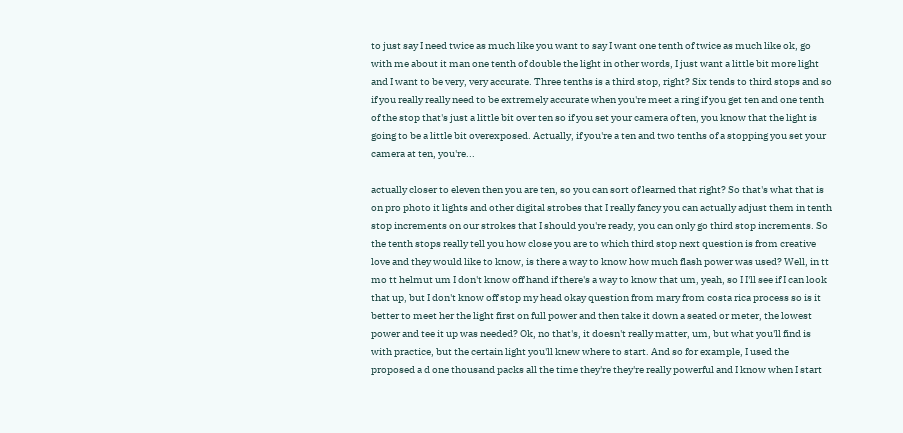to just say I need twice as much like you want to say I want one tenth of twice as much like ok, go with me about it man one tenth of double the light in other words, I just want a little bit more light and I want to be very, very accurate. Three tenths is a third stop, right? Six tends to third stops and so if you really really need to be extremely accurate when you're meet a ring if you get ten and one tenth of the stop that's just a little bit over ten so if you set your camera of ten, you know that the light is going to be a little bit overexposed. Actually, if you're a ten and two tenths of a stopping you set your camera at ten, you're...

actually closer to eleven then you are ten, so you can sort of learned that right? So that's what that is on pro photo it lights and other digital strobes that I really fancy you can actually adjust them in tenth stop increments on our strokes that I should you're ready, you can only go third stop increments. So the tenth stops really tell you how close you are to which third stop next question is from creative love and they would like to know, is there a way to know how much flash power was used? Well, in tt mo tt helmut um I don't know off hand if there's a way to know that um, yeah, so I I'll see if I can look that up, but I don't know off stop my head okay question from mary from costa rica process so is it better to meet her the light first on full power and then take it down a seated or meter, the lowest power and tee it up was needed? Ok, no that's, it doesn't really matter, um, but what you'll find is with practice, but the certain light you'll knew where to start. And so for example, I used the proposed a d one thousand packs all the time they're they're really powerful and I know when I start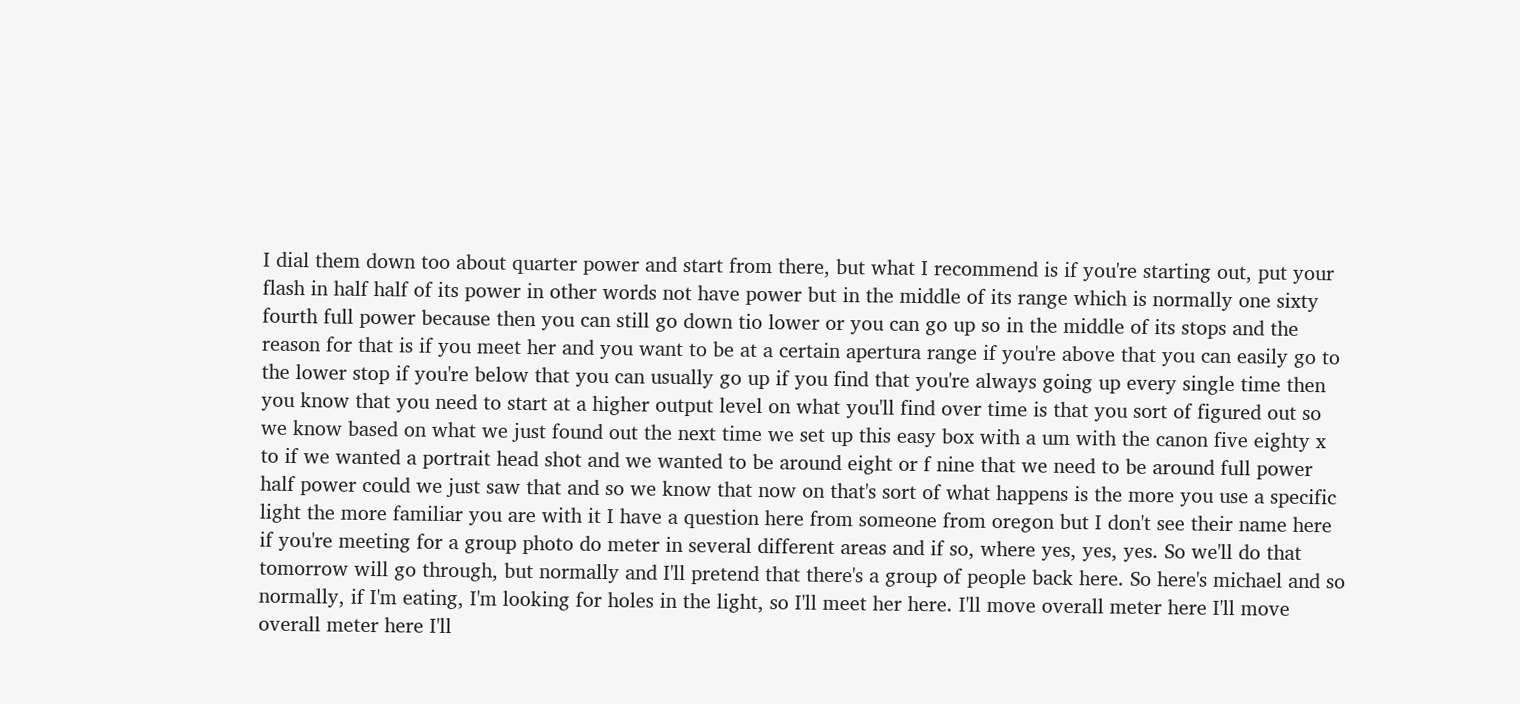I dial them down too about quarter power and start from there, but what I recommend is if you're starting out, put your flash in half half of its power in other words not have power but in the middle of its range which is normally one sixty fourth full power because then you can still go down tio lower or you can go up so in the middle of its stops and the reason for that is if you meet her and you want to be at a certain apertura range if you're above that you can easily go to the lower stop if you're below that you can usually go up if you find that you're always going up every single time then you know that you need to start at a higher output level on what you'll find over time is that you sort of figured out so we know based on what we just found out the next time we set up this easy box with a um with the canon five eighty x to if we wanted a portrait head shot and we wanted to be around eight or f nine that we need to be around full power half power could we just saw that and so we know that now on that's sort of what happens is the more you use a specific light the more familiar you are with it I have a question here from someone from oregon but I don't see their name here if you're meeting for a group photo do meter in several different areas and if so, where yes, yes, yes. So we'll do that tomorrow will go through, but normally and I'll pretend that there's a group of people back here. So here's michael and so normally, if I'm eating, I'm looking for holes in the light, so I'll meet her here. I'll move overall meter here I'll move overall meter here I'll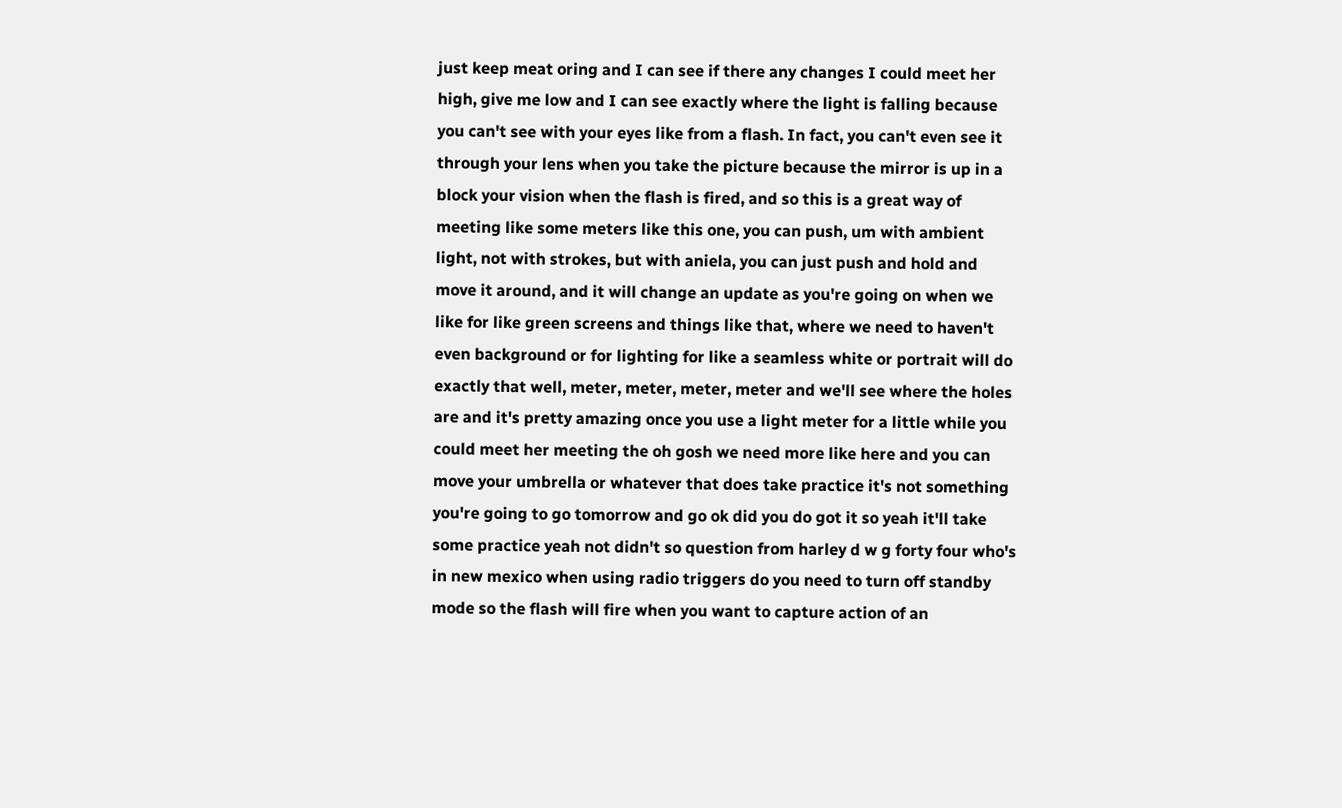just keep meat oring and I can see if there any changes I could meet her high, give me low and I can see exactly where the light is falling because you can't see with your eyes like from a flash. In fact, you can't even see it through your lens when you take the picture because the mirror is up in a block your vision when the flash is fired, and so this is a great way of meeting like some meters like this one, you can push, um with ambient light, not with strokes, but with aniela, you can just push and hold and move it around, and it will change an update as you're going on when we like for like green screens and things like that, where we need to haven't even background or for lighting for like a seamless white or portrait will do exactly that well, meter, meter, meter, meter and we'll see where the holes are and it's pretty amazing once you use a light meter for a little while you could meet her meeting the oh gosh we need more like here and you can move your umbrella or whatever that does take practice it's not something you're going to go tomorrow and go ok did you do got it so yeah it'll take some practice yeah not didn't so question from harley d w g forty four who's in new mexico when using radio triggers do you need to turn off standby mode so the flash will fire when you want to capture action of an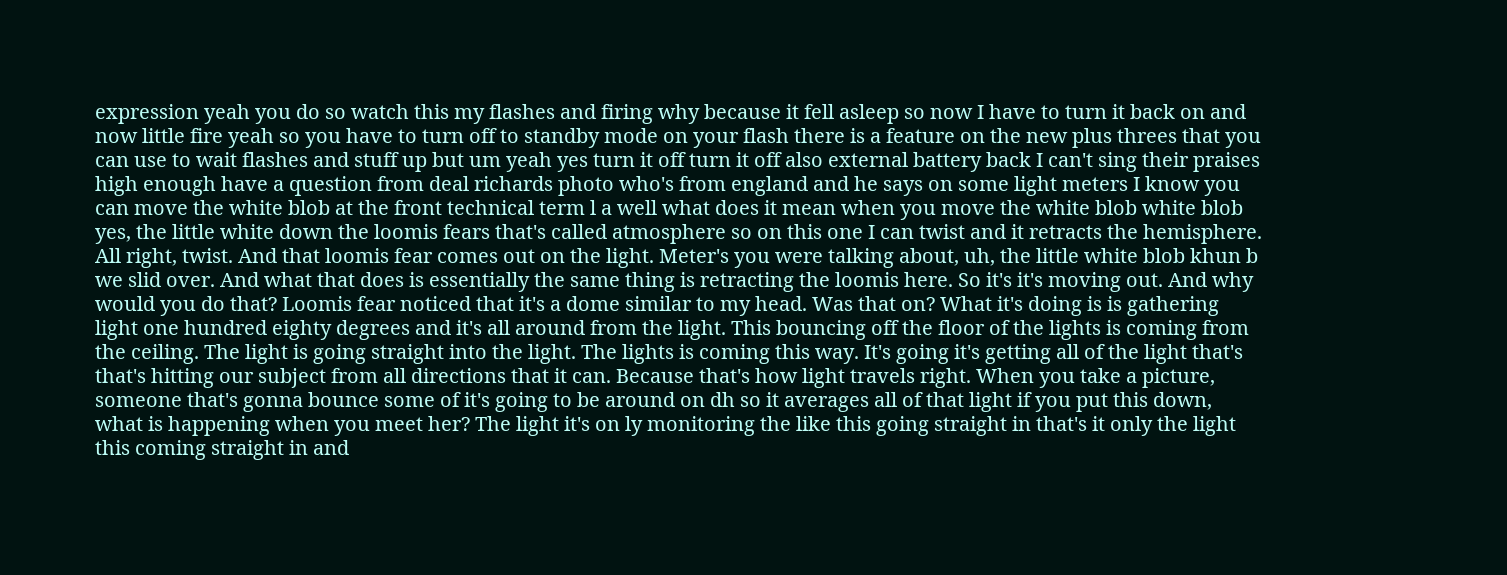expression yeah you do so watch this my flashes and firing why because it fell asleep so now I have to turn it back on and now little fire yeah so you have to turn off to standby mode on your flash there is a feature on the new plus threes that you can use to wait flashes and stuff up but um yeah yes turn it off turn it off also external battery back I can't sing their praises high enough have a question from deal richards photo who's from england and he says on some light meters I know you can move the white blob at the front technical term l a well what does it mean when you move the white blob white blob yes, the little white down the loomis fears that's called atmosphere so on this one I can twist and it retracts the hemisphere. All right, twist. And that loomis fear comes out on the light. Meter's you were talking about, uh, the little white blob khun b we slid over. And what that does is essentially the same thing is retracting the loomis here. So it's it's moving out. And why would you do that? Loomis fear noticed that it's a dome similar to my head. Was that on? What it's doing is is gathering light one hundred eighty degrees and it's all around from the light. This bouncing off the floor of the lights is coming from the ceiling. The light is going straight into the light. The lights is coming this way. It's going it's getting all of the light that's that's hitting our subject from all directions that it can. Because that's how light travels right. When you take a picture, someone that's gonna bounce some of it's going to be around on dh so it averages all of that light if you put this down, what is happening when you meet her? The light it's on ly monitoring the like this going straight in that's it only the light this coming straight in and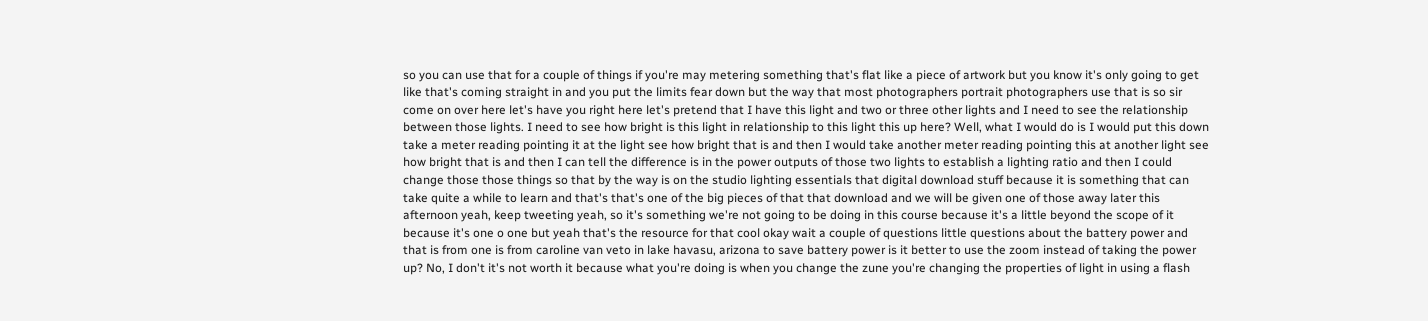so you can use that for a couple of things if you're may metering something that's flat like a piece of artwork but you know it's only going to get like that's coming straight in and you put the limits fear down but the way that most photographers portrait photographers use that is so sir come on over here let's have you right here let's pretend that I have this light and two or three other lights and I need to see the relationship between those lights. I need to see how bright is this light in relationship to this light this up here? Well, what I would do is I would put this down take a meter reading pointing it at the light see how bright that is and then I would take another meter reading pointing this at another light see how bright that is and then I can tell the difference is in the power outputs of those two lights to establish a lighting ratio and then I could change those those things so that by the way is on the studio lighting essentials that digital download stuff because it is something that can take quite a while to learn and that's that's one of the big pieces of that that download and we will be given one of those away later this afternoon yeah, keep tweeting yeah, so it's something we're not going to be doing in this course because it's a little beyond the scope of it because it's one o one but yeah that's the resource for that cool okay wait a couple of questions little questions about the battery power and that is from one is from caroline van veto in lake havasu, arizona to save battery power is it better to use the zoom instead of taking the power up? No, I don't it's not worth it because what you're doing is when you change the zune you're changing the properties of light in using a flash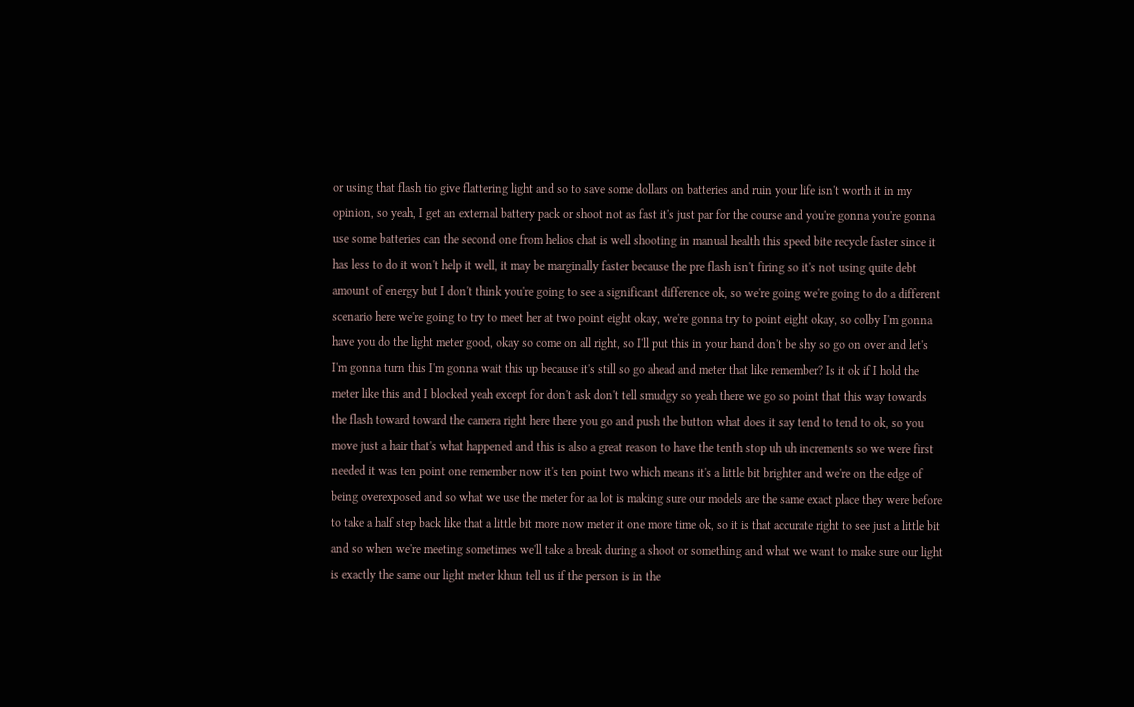or using that flash tio give flattering light and so to save some dollars on batteries and ruin your life isn't worth it in my opinion, so yeah, I get an external battery pack or shoot not as fast it's just par for the course and you're gonna you're gonna use some batteries can the second one from helios chat is well shooting in manual health this speed bite recycle faster since it has less to do it won't help it well, it may be marginally faster because the pre flash isn't firing so it's not using quite debt amount of energy but I don't think you're going to see a significant difference ok, so we're going we're going to do a different scenario here we're going to try to meet her at two point eight okay, we're gonna try to point eight okay, so colby I'm gonna have you do the light meter good, okay so come on all right, so I'll put this in your hand don't be shy so go on over and let's I'm gonna turn this I'm gonna wait this up because it's still so go ahead and meter that like remember? Is it ok if I hold the meter like this and I blocked yeah except for don't ask don't tell smudgy so yeah there we go so point that this way towards the flash toward toward the camera right here there you go and push the button what does it say tend to tend to ok, so you move just a hair that's what happened and this is also a great reason to have the tenth stop uh uh increments so we were first needed it was ten point one remember now it's ten point two which means it's a little bit brighter and we're on the edge of being overexposed and so what we use the meter for aa lot is making sure our models are the same exact place they were before to take a half step back like that a little bit more now meter it one more time ok, so it is that accurate right to see just a little bit and so when we're meeting sometimes we'll take a break during a shoot or something and what we want to make sure our light is exactly the same our light meter khun tell us if the person is in the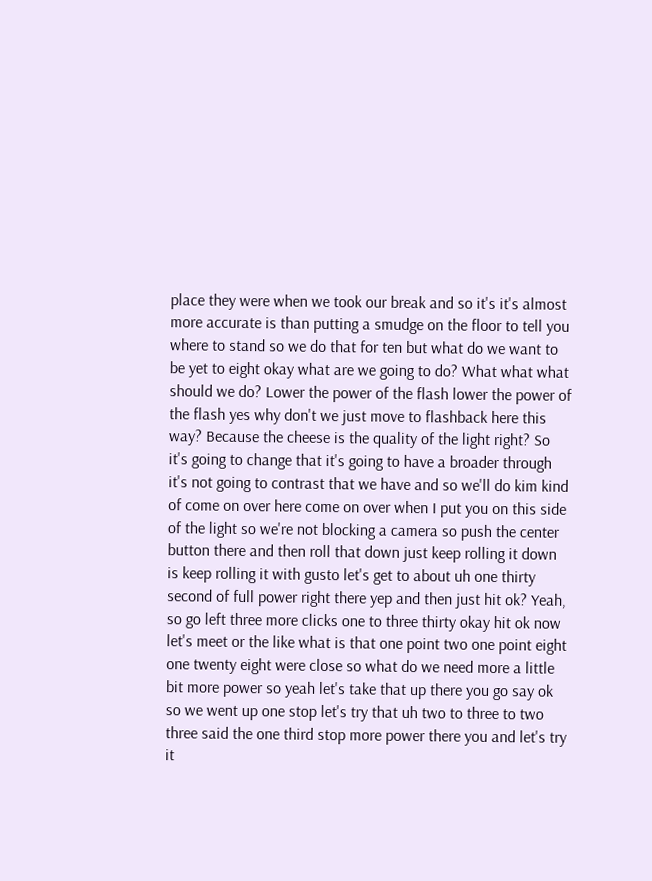place they were when we took our break and so it's it's almost more accurate is than putting a smudge on the floor to tell you where to stand so we do that for ten but what do we want to be yet to eight okay what are we going to do? What what what should we do? Lower the power of the flash lower the power of the flash yes why don't we just move to flashback here this way? Because the cheese is the quality of the light right? So it's going to change that it's going to have a broader through it's not going to contrast that we have and so we'll do kim kind of come on over here come on over when I put you on this side of the light so we're not blocking a camera so push the center button there and then roll that down just keep rolling it down is keep rolling it with gusto let's get to about uh one thirty second of full power right there yep and then just hit ok? Yeah, so go left three more clicks one to three thirty okay hit ok now let's meet or the like what is that one point two one point eight one twenty eight were close so what do we need more a little bit more power so yeah let's take that up there you go say ok so we went up one stop let's try that uh two to three to two three said the one third stop more power there you and let's try it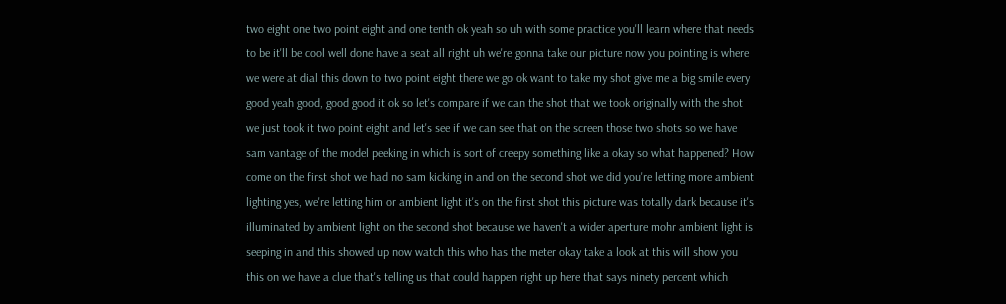two eight one two point eight and one tenth ok yeah so uh with some practice you'll learn where that needs to be it'll be cool well done have a seat all right uh we're gonna take our picture now you pointing is where we were at dial this down to two point eight there we go ok want to take my shot give me a big smile every good yeah good, good good it ok so let's compare if we can the shot that we took originally with the shot we just took it two point eight and let's see if we can see that on the screen those two shots so we have sam vantage of the model peeking in which is sort of creepy something like a okay so what happened? How come on the first shot we had no sam kicking in and on the second shot we did you're letting more ambient lighting yes, we're letting him or ambient light it's on the first shot this picture was totally dark because it's illuminated by ambient light on the second shot because we haven't a wider aperture mohr ambient light is seeping in and this showed up now watch this who has the meter okay take a look at this will show you this on we have a clue that's telling us that could happen right up here that says ninety percent which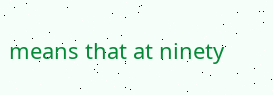means that at ninety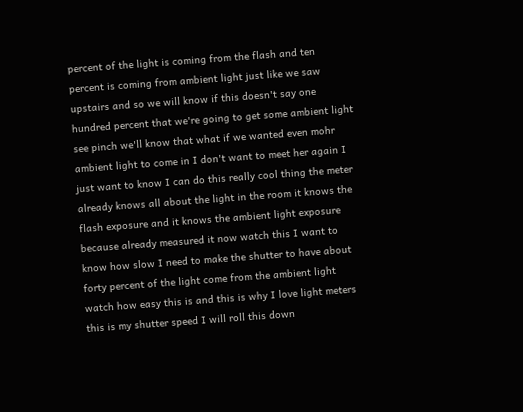percent of the light is coming from the flash and ten percent is coming from ambient light just like we saw upstairs and so we will know if this doesn't say one hundred percent that we're going to get some ambient light see pinch we'll know that what if we wanted even mohr ambient light to come in I don't want to meet her again I just want to know I can do this really cool thing the meter already knows all about the light in the room it knows the flash exposure and it knows the ambient light exposure because already measured it now watch this I want to know how slow I need to make the shutter to have about forty percent of the light come from the ambient light watch how easy this is and this is why I love light meters this is my shutter speed I will roll this down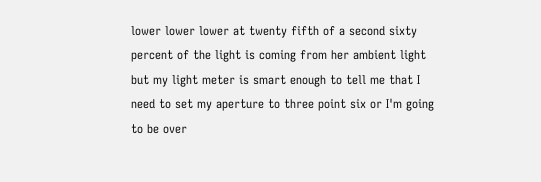lower lower lower at twenty fifth of a second sixty percent of the light is coming from her ambient light but my light meter is smart enough to tell me that I need to set my aperture to three point six or I'm going to be over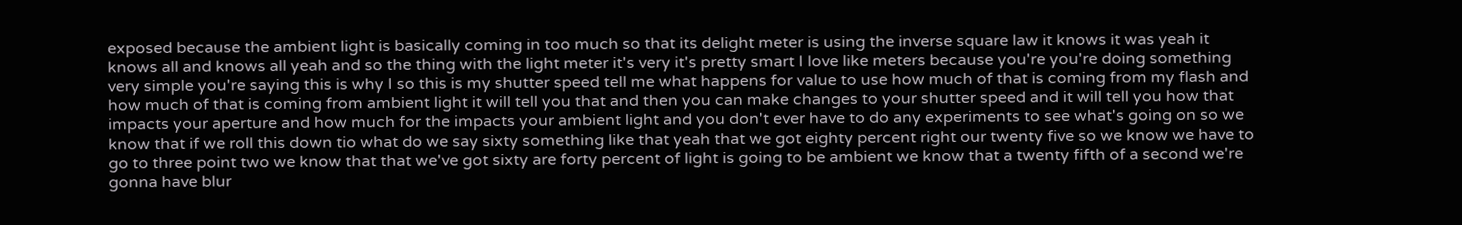exposed because the ambient light is basically coming in too much so that its delight meter is using the inverse square law it knows it was yeah it knows all and knows all yeah and so the thing with the light meter it's very it's pretty smart I love like meters because you're you're doing something very simple you're saying this is why I so this is my shutter speed tell me what happens for value to use how much of that is coming from my flash and how much of that is coming from ambient light it will tell you that and then you can make changes to your shutter speed and it will tell you how that impacts your aperture and how much for the impacts your ambient light and you don't ever have to do any experiments to see what's going on so we know that if we roll this down tio what do we say sixty something like that yeah that we got eighty percent right our twenty five so we know we have to go to three point two we know that that we've got sixty are forty percent of light is going to be ambient we know that a twenty fifth of a second we're gonna have blur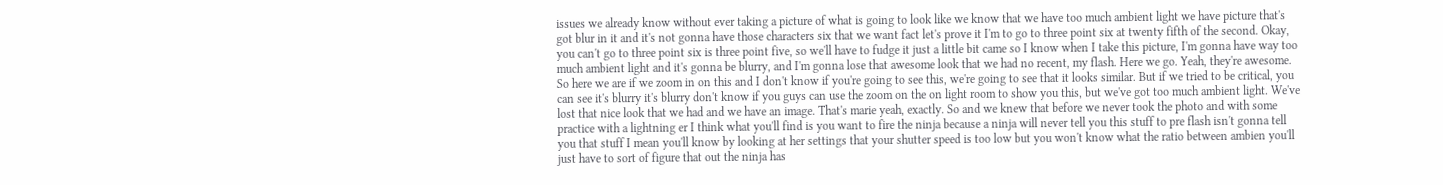issues we already know without ever taking a picture of what is going to look like we know that we have too much ambient light we have picture that's got blur in it and it's not gonna have those characters six that we want fact let's prove it I'm to go to three point six at twenty fifth of the second. Okay, you can't go to three point six is three point five, so we'll have to fudge it just a little bit came so I know when I take this picture, I'm gonna have way too much ambient light and it's gonna be blurry, and I'm gonna lose that awesome look that we had no recent, my flash. Here we go. Yeah, they're awesome. So here we are if we zoom in on this and I don't know if you're going to see this, we're going to see that it looks similar. But if we tried to be critical, you can see it's blurry it's blurry don't know if you guys can use the zoom on the on light room to show you this, but we've got too much ambient light. We've lost that nice look that we had and we have an image. That's marie yeah, exactly. So and we knew that before we never took the photo and with some practice with a lightning er I think what you'll find is you want to fire the ninja because a ninja will never tell you this stuff to pre flash isn't gonna tell you that stuff I mean you'll know by looking at her settings that your shutter speed is too low but you won't know what the ratio between ambien you'll just have to sort of figure that out the ninja has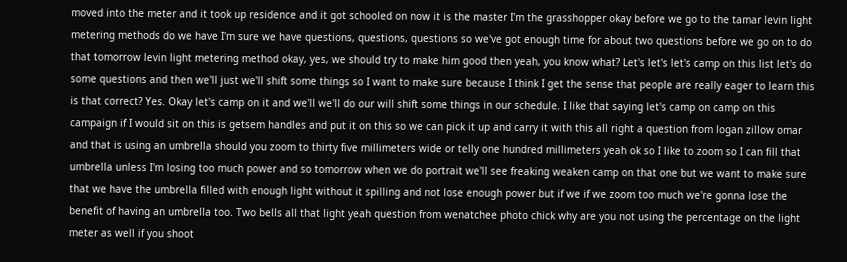moved into the meter and it took up residence and it got schooled on now it is the master I'm the grasshopper okay before we go to the tamar levin light metering methods do we have I'm sure we have questions, questions, questions so we've got enough time for about two questions before we go on to do that tomorrow levin light metering method okay, yes, we should try to make him good then yeah, you know what? Let's let's let's camp on this list let's do some questions and then we'll just we'll shift some things so I want to make sure because I think I get the sense that people are really eager to learn this is that correct? Yes. Okay let's camp on it and we'll we'll do our will shift some things in our schedule. I like that saying let's camp on camp on this campaign if I would sit on this is getsem handles and put it on this so we can pick it up and carry it with this all right a question from logan zillow omar and that is using an umbrella should you zoom to thirty five millimeters wide or telly one hundred millimeters yeah ok so I like to zoom so I can fill that umbrella unless I'm losing too much power and so tomorrow when we do portrait we'll see freaking weaken camp on that one but we want to make sure that we have the umbrella filled with enough light without it spilling and not lose enough power but if we if we zoom too much we're gonna lose the benefit of having an umbrella too. Two bells all that light yeah question from wenatchee photo chick why are you not using the percentage on the light meter as well if you shoot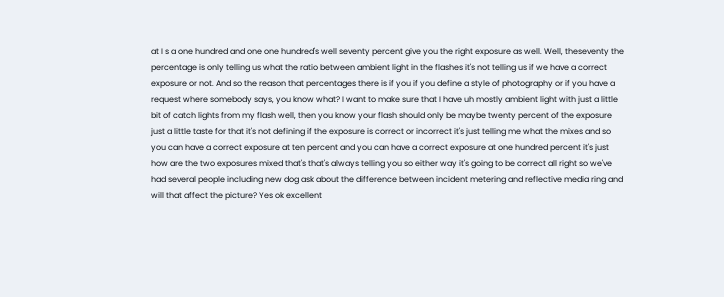at I s a one hundred and one one hundred's well seventy percent give you the right exposure as well. Well, theseventy the percentage is only telling us what the ratio between ambient light in the flashes it's not telling us if we have a correct exposure or not. And so the reason that percentages there is if you if you define a style of photography or if you have a request where somebody says, you know what? I want to make sure that I have uh mostly ambient light with just a little bit of catch lights from my flash well, then you know your flash should only be maybe twenty percent of the exposure just a little taste for that it's not defining if the exposure is correct or incorrect it's just telling me what the mixes and so you can have a correct exposure at ten percent and you can have a correct exposure at one hundred percent it's just how are the two exposures mixed that's that's always telling you so either way it's going to be correct all right so we've had several people including new dog ask about the difference between incident metering and reflective media ring and will that affect the picture? Yes ok excellent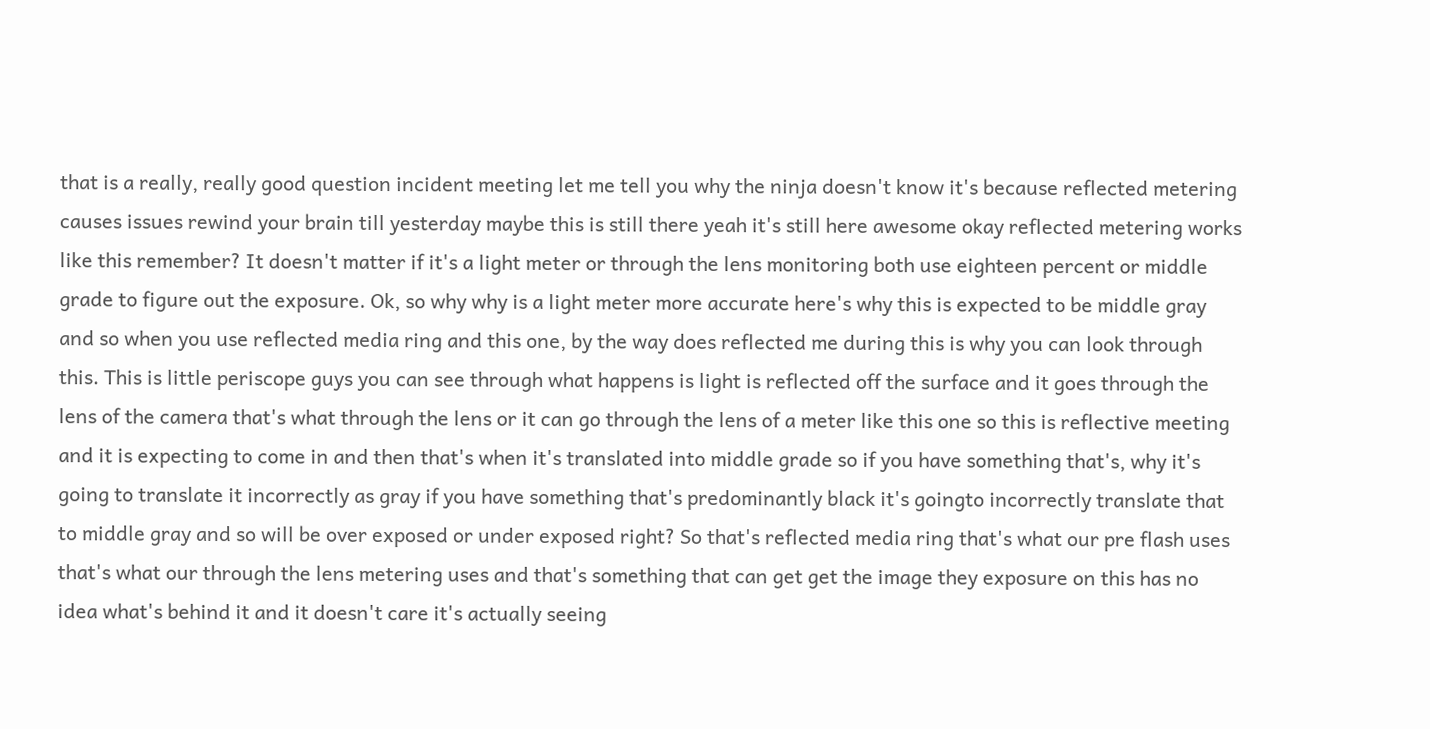that is a really, really good question incident meeting let me tell you why the ninja doesn't know it's because reflected metering causes issues rewind your brain till yesterday maybe this is still there yeah it's still here awesome okay reflected metering works like this remember? It doesn't matter if it's a light meter or through the lens monitoring both use eighteen percent or middle grade to figure out the exposure. Ok, so why why is a light meter more accurate here's why this is expected to be middle gray and so when you use reflected media ring and this one, by the way does reflected me during this is why you can look through this. This is little periscope guys you can see through what happens is light is reflected off the surface and it goes through the lens of the camera that's what through the lens or it can go through the lens of a meter like this one so this is reflective meeting and it is expecting to come in and then that's when it's translated into middle grade so if you have something that's, why it's going to translate it incorrectly as gray if you have something that's predominantly black it's goingto incorrectly translate that to middle gray and so will be over exposed or under exposed right? So that's reflected media ring that's what our pre flash uses that's what our through the lens metering uses and that's something that can get get the image they exposure on this has no idea what's behind it and it doesn't care it's actually seeing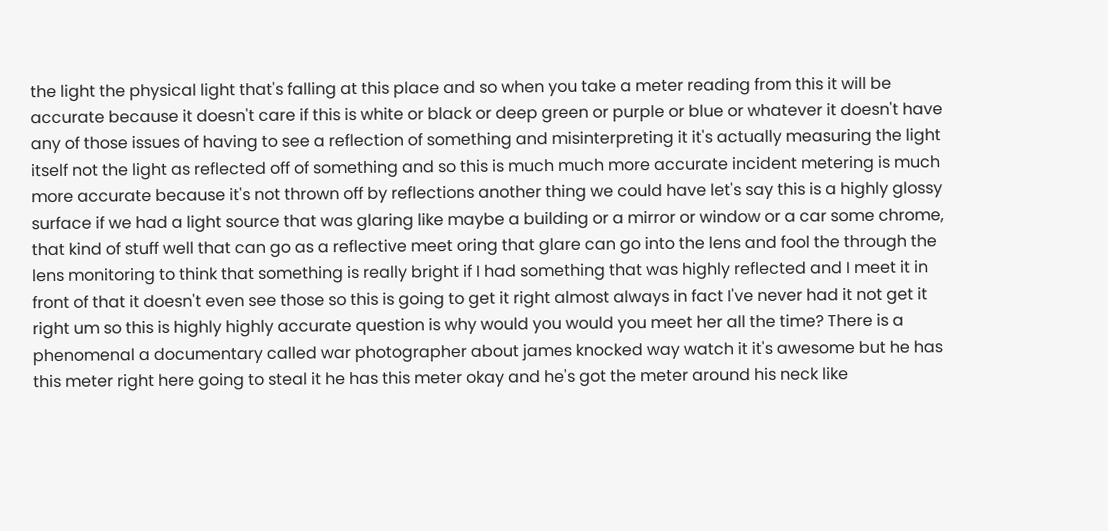the light the physical light that's falling at this place and so when you take a meter reading from this it will be accurate because it doesn't care if this is white or black or deep green or purple or blue or whatever it doesn't have any of those issues of having to see a reflection of something and misinterpreting it it's actually measuring the light itself not the light as reflected off of something and so this is much much more accurate incident metering is much more accurate because it's not thrown off by reflections another thing we could have let's say this is a highly glossy surface if we had a light source that was glaring like maybe a building or a mirror or window or a car some chrome, that kind of stuff well that can go as a reflective meet oring that glare can go into the lens and fool the through the lens monitoring to think that something is really bright if I had something that was highly reflected and I meet it in front of that it doesn't even see those so this is going to get it right almost always in fact I've never had it not get it right um so this is highly highly accurate question is why would you would you meet her all the time? There is a phenomenal a documentary called war photographer about james knocked way watch it it's awesome but he has this meter right here going to steal it he has this meter okay and he's got the meter around his neck like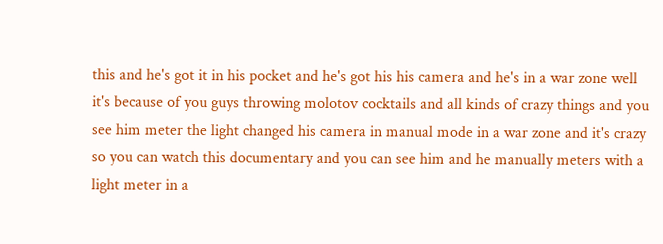this and he's got it in his pocket and he's got his his camera and he's in a war zone well it's because of you guys throwing molotov cocktails and all kinds of crazy things and you see him meter the light changed his camera in manual mode in a war zone and it's crazy so you can watch this documentary and you can see him and he manually meters with a light meter in a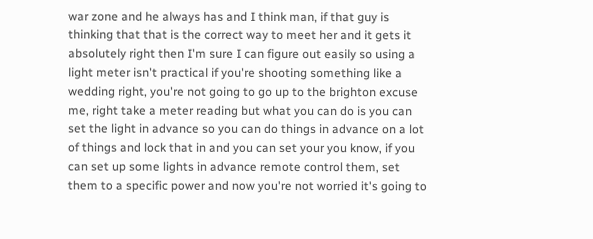war zone and he always has and I think man, if that guy is thinking that that is the correct way to meet her and it gets it absolutely right then I'm sure I can figure out easily so using a light meter isn't practical if you're shooting something like a wedding right, you're not going to go up to the brighton excuse me, right take a meter reading but what you can do is you can set the light in advance so you can do things in advance on a lot of things and lock that in and you can set your you know, if you can set up some lights in advance remote control them, set them to a specific power and now you're not worried it's going to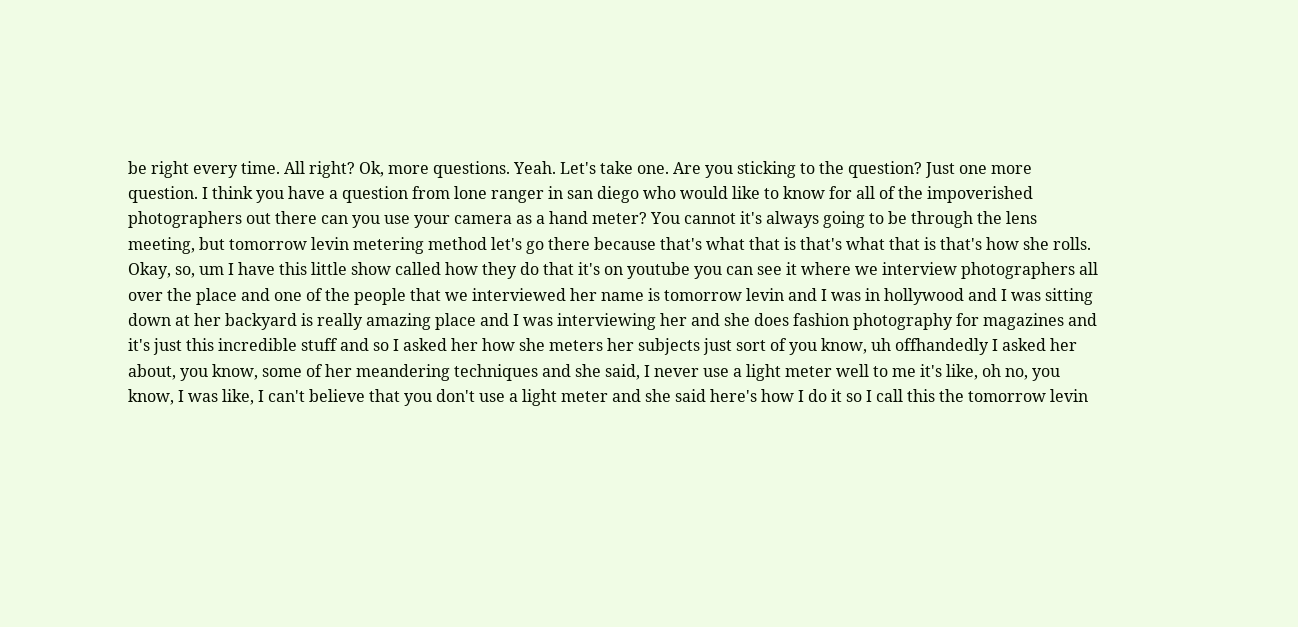be right every time. All right? Ok, more questions. Yeah. Let's take one. Are you sticking to the question? Just one more question. I think you have a question from lone ranger in san diego who would like to know for all of the impoverished photographers out there can you use your camera as a hand meter? You cannot it's always going to be through the lens meeting, but tomorrow levin metering method let's go there because that's what that is that's what that is that's how she rolls. Okay, so, um I have this little show called how they do that it's on youtube you can see it where we interview photographers all over the place and one of the people that we interviewed her name is tomorrow levin and I was in hollywood and I was sitting down at her backyard is really amazing place and I was interviewing her and she does fashion photography for magazines and it's just this incredible stuff and so I asked her how she meters her subjects just sort of you know, uh offhandedly I asked her about, you know, some of her meandering techniques and she said, I never use a light meter well to me it's like, oh no, you know, I was like, I can't believe that you don't use a light meter and she said here's how I do it so I call this the tomorrow levin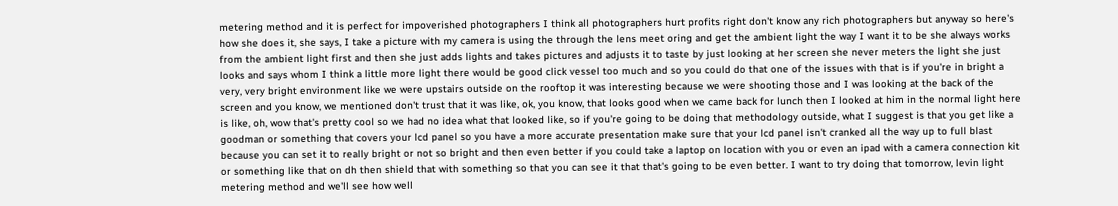metering method and it is perfect for impoverished photographers I think all photographers hurt profits right don't know any rich photographers but anyway so here's how she does it, she says, I take a picture with my camera is using the through the lens meet oring and get the ambient light the way I want it to be she always works from the ambient light first and then she just adds lights and takes pictures and adjusts it to taste by just looking at her screen she never meters the light she just looks and says whom I think a little more light there would be good click vessel too much and so you could do that one of the issues with that is if you're in bright a very, very bright environment like we were upstairs outside on the rooftop it was interesting because we were shooting those and I was looking at the back of the screen and you know, we mentioned don't trust that it was like, ok, you know, that looks good when we came back for lunch then I looked at him in the normal light here is like, oh, wow that's pretty cool so we had no idea what that looked like, so if you're going to be doing that methodology outside, what I suggest is that you get like a goodman or something that covers your lcd panel so you have a more accurate presentation make sure that your lcd panel isn't cranked all the way up to full blast because you can set it to really bright or not so bright and then even better if you could take a laptop on location with you or even an ipad with a camera connection kit or something like that on dh then shield that with something so that you can see it that that's going to be even better. I want to try doing that tomorrow, levin light metering method and we'll see how well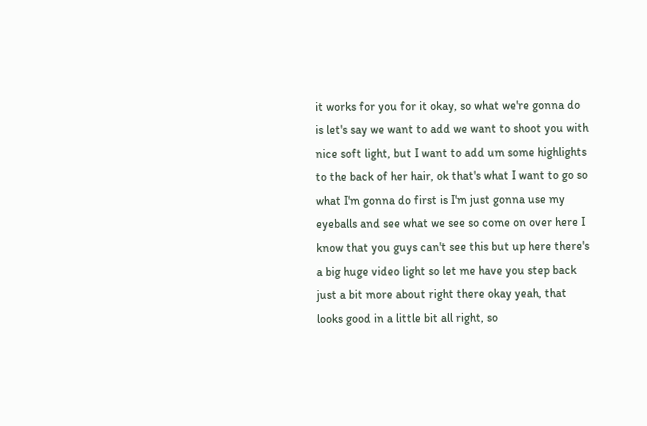it works for you for it okay, so what we're gonna do is let's say we want to add we want to shoot you with nice soft light, but I want to add um some highlights to the back of her hair, ok that's what I want to go so what I'm gonna do first is I'm just gonna use my eyeballs and see what we see so come on over here I know that you guys can't see this but up here there's a big huge video light so let me have you step back just a bit more about right there okay yeah, that looks good in a little bit all right, so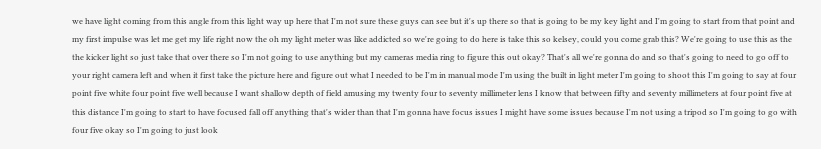we have light coming from this angle from this light way up here that I'm not sure these guys can see but it's up there so that is going to be my key light and I'm going to start from that point and my first impulse was let me get my life right now the oh my light meter was like addicted so we're going to do here is take this so kelsey, could you come grab this? We're going to use this as the the kicker light so just take that over there so I'm not going to use anything but my cameras media ring to figure this out okay? That's all we're gonna do and so that's going to need to go off to your right camera left and when it first take the picture here and figure out what I needed to be I'm in manual mode I'm using the built in light meter I'm going to shoot this I'm going to say at four point five white four point five well because I want shallow depth of field amusing my twenty four to seventy millimeter lens I know that between fifty and seventy millimeters at four point five at this distance I'm going to start to have focused fall off anything that's wider than that I'm gonna have focus issues I might have some issues because I'm not using a tripod so I'm going to go with four five okay so I'm going to just look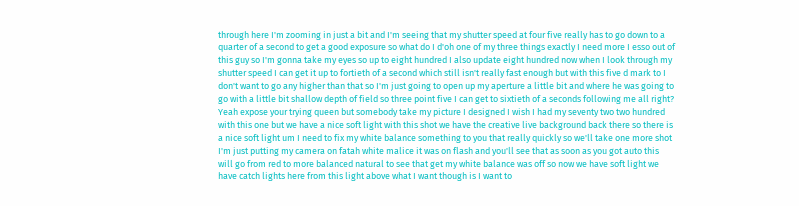through here I'm zooming in just a bit and I'm seeing that my shutter speed at four five really has to go down to a quarter of a second to get a good exposure so what do I d'oh one of my three things exactly I need more I esso out of this guy so I'm gonna take my eyes so up to eight hundred I also update eight hundred now when I look through my shutter speed I can get it up to fortieth of a second which still isn't really fast enough but with this five d mark to I don't want to go any higher than that so I'm just going to open up my aperture a little bit and where he was going to go with a little bit shallow depth of field so three point five I can get to sixtieth of a seconds following me all right? Yeah expose your trying queen but somebody take my picture I designed I wish I had my seventy two two hundred with this one but we have a nice soft light with this shot we have the creative live background back there so there is a nice soft light um I need to fix my white balance something to you that really quickly so we'll take one more shot I'm just putting my camera on fatah white malice it was on flash and you'll see that as soon as you got auto this will go from red to more balanced natural to see that get my white balance was off so now we have soft light we have catch lights here from this light above what I want though is I want to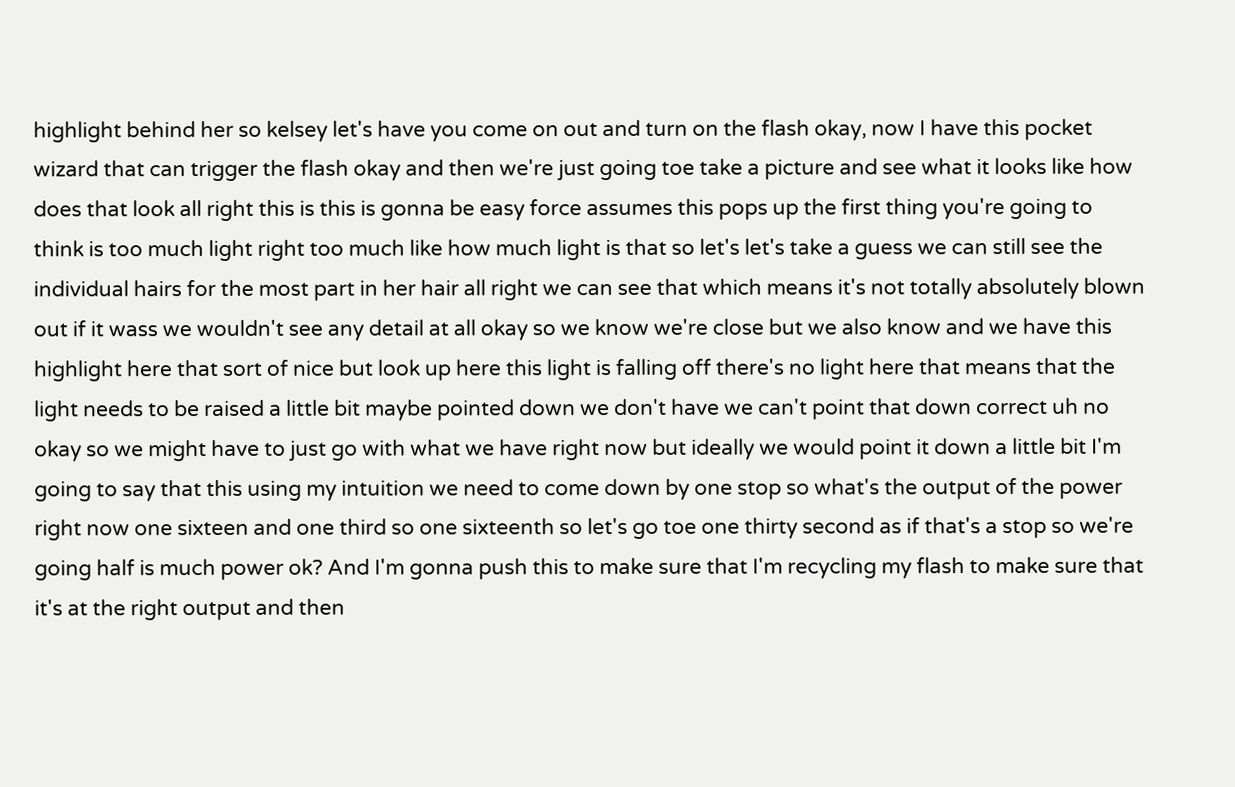highlight behind her so kelsey let's have you come on out and turn on the flash okay, now I have this pocket wizard that can trigger the flash okay and then we're just going toe take a picture and see what it looks like how does that look all right this is this is gonna be easy force assumes this pops up the first thing you're going to think is too much light right too much like how much light is that so let's let's take a guess we can still see the individual hairs for the most part in her hair all right we can see that which means it's not totally absolutely blown out if it wass we wouldn't see any detail at all okay so we know we're close but we also know and we have this highlight here that sort of nice but look up here this light is falling off there's no light here that means that the light needs to be raised a little bit maybe pointed down we don't have we can't point that down correct uh no okay so we might have to just go with what we have right now but ideally we would point it down a little bit I'm going to say that this using my intuition we need to come down by one stop so what's the output of the power right now one sixteen and one third so one sixteenth so let's go toe one thirty second as if that's a stop so we're going half is much power ok? And I'm gonna push this to make sure that I'm recycling my flash to make sure that it's at the right output and then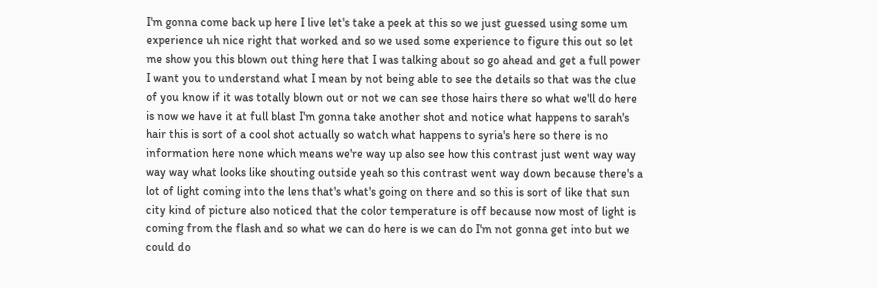I'm gonna come back up here I live let's take a peek at this so we just guessed using some um experience uh nice right that worked and so we used some experience to figure this out so let me show you this blown out thing here that I was talking about so go ahead and get a full power I want you to understand what I mean by not being able to see the details so that was the clue of you know if it was totally blown out or not we can see those hairs there so what we'll do here is now we have it at full blast I'm gonna take another shot and notice what happens to sarah's hair this is sort of a cool shot actually so watch what happens to syria's here so there is no information here none which means we're way up also see how this contrast just went way way way way what looks like shouting outside yeah so this contrast went way down because there's a lot of light coming into the lens that's what's going on there and so this is sort of like that sun city kind of picture also noticed that the color temperature is off because now most of light is coming from the flash and so what we can do here is we can do I'm not gonna get into but we could do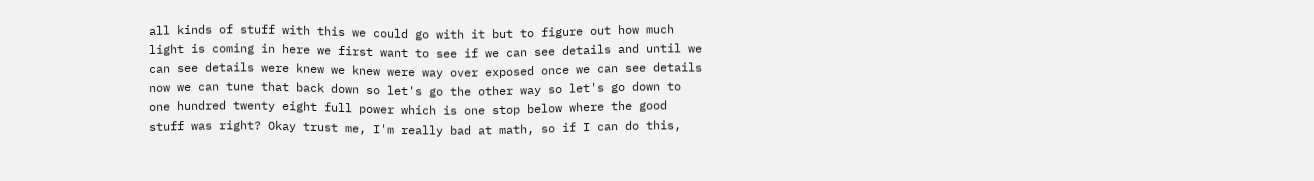all kinds of stuff with this we could go with it but to figure out how much light is coming in here we first want to see if we can see details and until we can see details were knew we knew were way over exposed once we can see details now we can tune that back down so let's go the other way so let's go down to one hundred twenty eight full power which is one stop below where the good stuff was right? Okay trust me, I'm really bad at math, so if I can do this,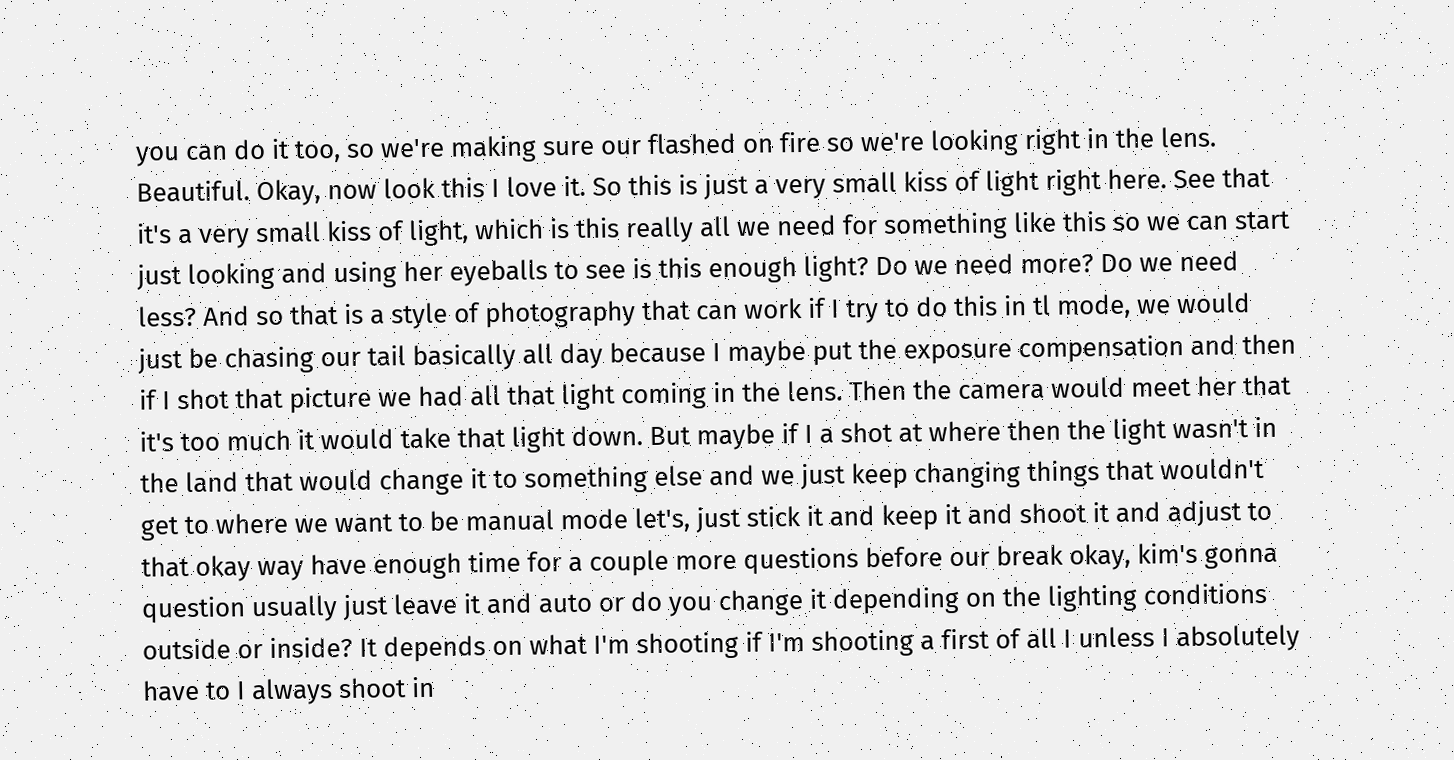you can do it too, so we're making sure our flashed on fire so we're looking right in the lens. Beautiful. Okay, now look this I love it. So this is just a very small kiss of light right here. See that it's a very small kiss of light, which is this really all we need for something like this so we can start just looking and using her eyeballs to see is this enough light? Do we need more? Do we need less? And so that is a style of photography that can work if I try to do this in tl mode, we would just be chasing our tail basically all day because I maybe put the exposure compensation and then if I shot that picture we had all that light coming in the lens. Then the camera would meet her that it's too much it would take that light down. But maybe if I a shot at where then the light wasn't in the land that would change it to something else and we just keep changing things that wouldn't get to where we want to be manual mode let's, just stick it and keep it and shoot it and adjust to that okay way have enough time for a couple more questions before our break okay, kim's gonna question usually just leave it and auto or do you change it depending on the lighting conditions outside or inside? It depends on what I'm shooting if I'm shooting a first of all I unless I absolutely have to I always shoot in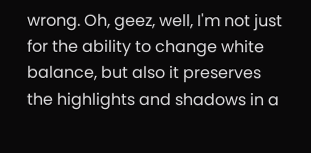wrong. Oh, geez, well, I'm not just for the ability to change white balance, but also it preserves the highlights and shadows in a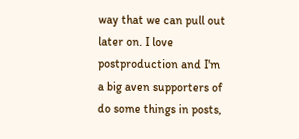way that we can pull out later on. I love postproduction and I'm a big aven supporters of do some things in posts,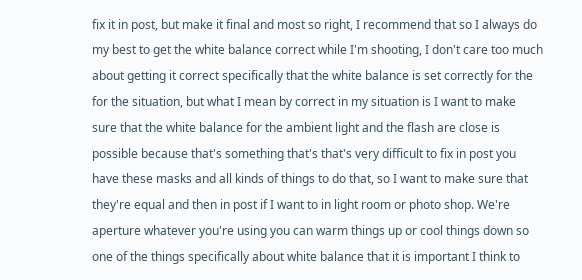fix it in post, but make it final and most so right, I recommend that so I always do my best to get the white balance correct while I'm shooting, I don't care too much about getting it correct specifically that the white balance is set correctly for the for the situation, but what I mean by correct in my situation is I want to make sure that the white balance for the ambient light and the flash are close is possible because that's something that's that's very difficult to fix in post you have these masks and all kinds of things to do that, so I want to make sure that they're equal and then in post if I want to in light room or photo shop. We're aperture whatever you're using you can warm things up or cool things down so one of the things specifically about white balance that it is important I think to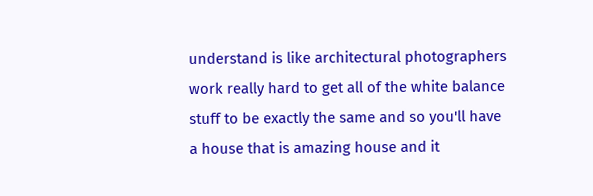understand is like architectural photographers work really hard to get all of the white balance stuff to be exactly the same and so you'll have a house that is amazing house and it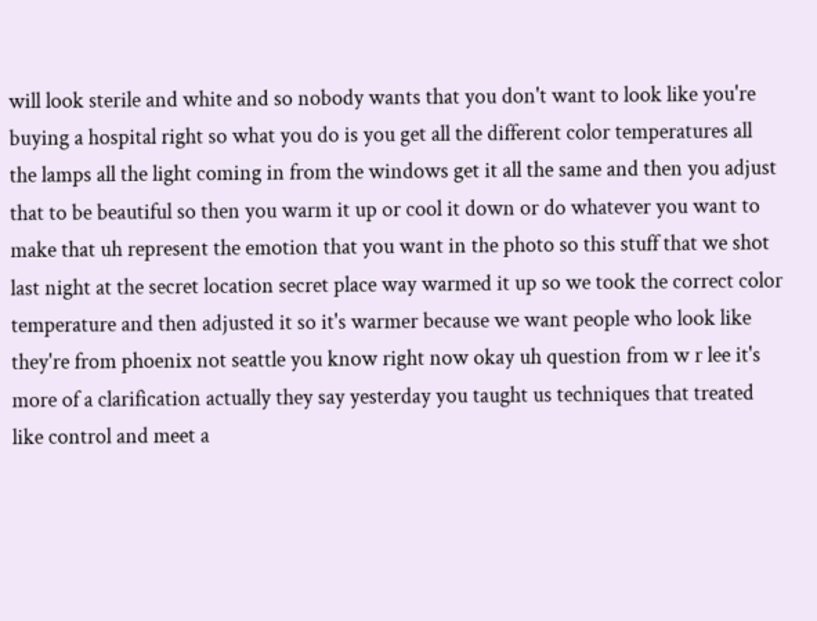will look sterile and white and so nobody wants that you don't want to look like you're buying a hospital right so what you do is you get all the different color temperatures all the lamps all the light coming in from the windows get it all the same and then you adjust that to be beautiful so then you warm it up or cool it down or do whatever you want to make that uh represent the emotion that you want in the photo so this stuff that we shot last night at the secret location secret place way warmed it up so we took the correct color temperature and then adjusted it so it's warmer because we want people who look like they're from phoenix not seattle you know right now okay uh question from w r lee it's more of a clarification actually they say yesterday you taught us techniques that treated like control and meet a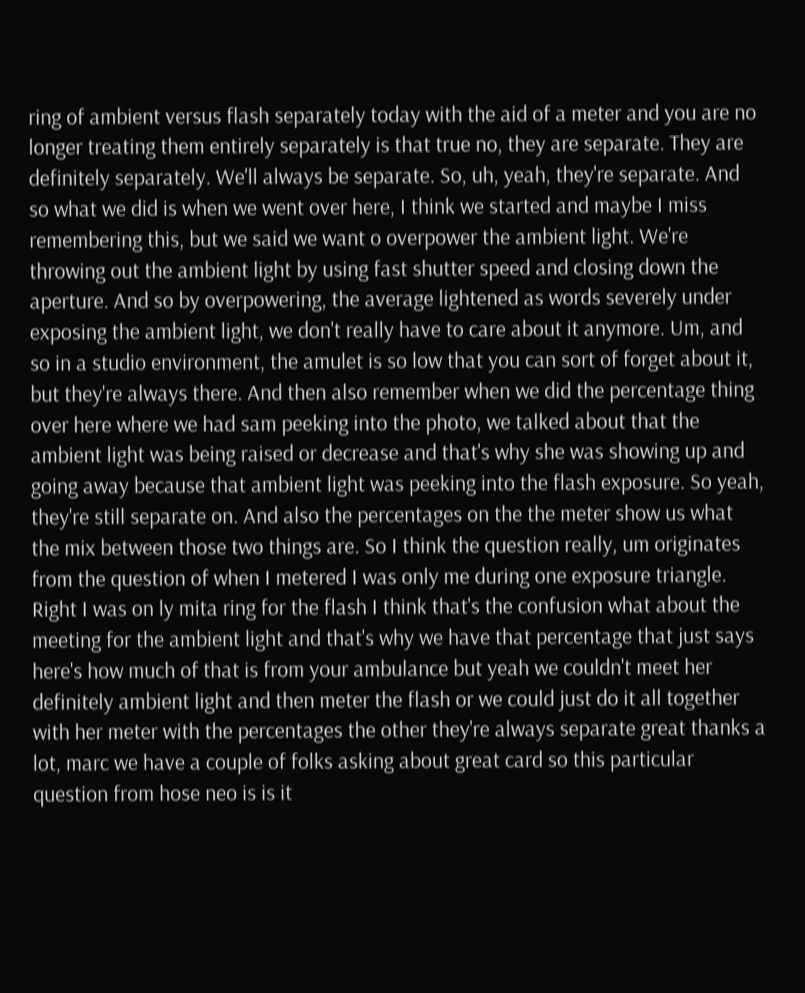ring of ambient versus flash separately today with the aid of a meter and you are no longer treating them entirely separately is that true no, they are separate. They are definitely separately. We'll always be separate. So, uh, yeah, they're separate. And so what we did is when we went over here, I think we started and maybe I miss remembering this, but we said we want o overpower the ambient light. We're throwing out the ambient light by using fast shutter speed and closing down the aperture. And so by overpowering, the average lightened as words severely under exposing the ambient light, we don't really have to care about it anymore. Um, and so in a studio environment, the amulet is so low that you can sort of forget about it, but they're always there. And then also remember when we did the percentage thing over here where we had sam peeking into the photo, we talked about that the ambient light was being raised or decrease and that's why she was showing up and going away because that ambient light was peeking into the flash exposure. So yeah, they're still separate on. And also the percentages on the the meter show us what the mix between those two things are. So I think the question really, um originates from the question of when I metered I was only me during one exposure triangle. Right I was on ly mita ring for the flash I think that's the confusion what about the meeting for the ambient light and that's why we have that percentage that just says here's how much of that is from your ambulance but yeah we couldn't meet her definitely ambient light and then meter the flash or we could just do it all together with her meter with the percentages the other they're always separate great thanks a lot, marc we have a couple of folks asking about great card so this particular question from hose neo is is it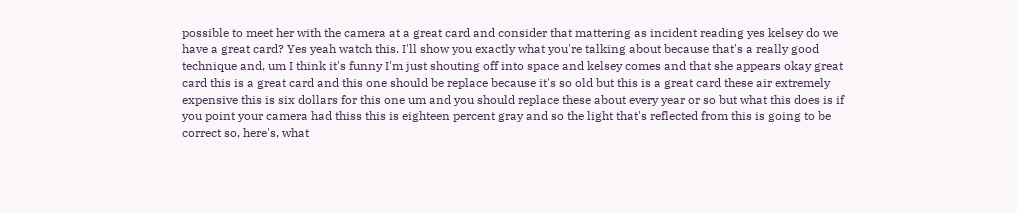possible to meet her with the camera at a great card and consider that mattering as incident reading yes kelsey do we have a great card? Yes yeah watch this. I'll show you exactly what you're talking about because that's a really good technique and, um I think it's funny I'm just shouting off into space and kelsey comes and that she appears okay great card this is a great card and this one should be replace because it's so old but this is a great card these air extremely expensive this is six dollars for this one um and you should replace these about every year or so but what this does is if you point your camera had thiss this is eighteen percent gray and so the light that's reflected from this is going to be correct so, here's, what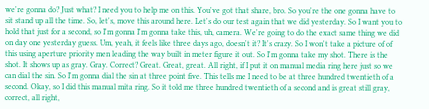we're gonna do? Just what? I need you to help me on this. You've got that share, bro. So you're the one gonna have to sit stand up all the time. So, let's, move this around here. Let's do our test again that we did yesterday. So I want you to hold that just for a second, so I'm gonna I'm gonna take this, uh, camera. We're going to do the exact same thing we did on day one yesterday guess. Um, yeah, it feels like three days ago, doesn't it? It's crazy. So I won't take a picture of of this using aperture priority men leading the way built in meter figure it out. So I'm gonna take my shot. There is the shot. It shows up as gray. Gray. Correct? Great. Great, great. All right, if I put it on manual media ring here just so we can dial the sin. So I'm gonna dial the sin at three point five. This tells me I need to be at three hundred twentieth of a second. Okay, so I did this manual mita ring. So it told me three hundred twentieth of a second and is great still gray, correct, all right,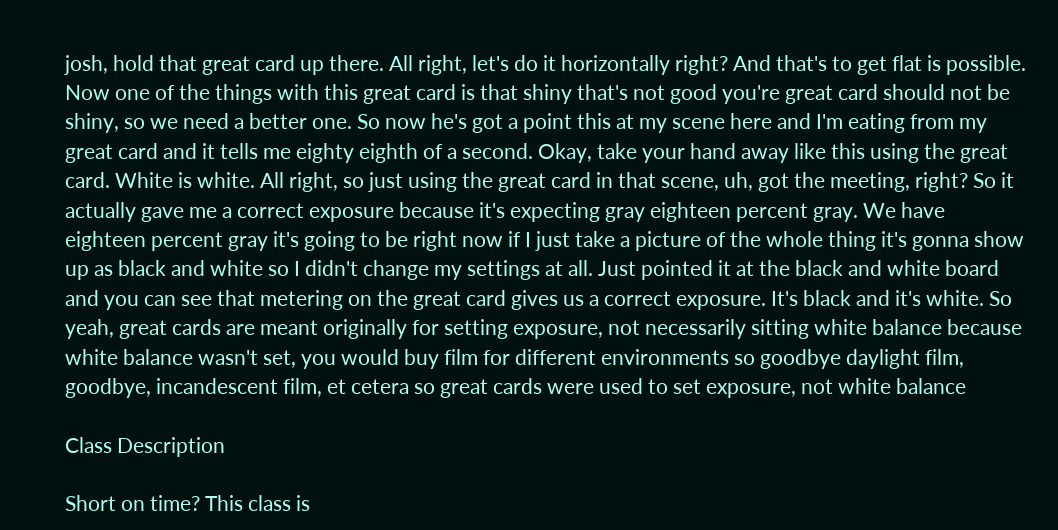josh, hold that great card up there. All right, let's do it horizontally right? And that's to get flat is possible. Now one of the things with this great card is that shiny that's not good you're great card should not be shiny, so we need a better one. So now he's got a point this at my scene here and I'm eating from my great card and it tells me eighty eighth of a second. Okay, take your hand away like this using the great card. White is white. All right, so just using the great card in that scene, uh, got the meeting, right? So it actually gave me a correct exposure because it's expecting gray eighteen percent gray. We have eighteen percent gray it's going to be right now if I just take a picture of the whole thing it's gonna show up as black and white so I didn't change my settings at all. Just pointed it at the black and white board and you can see that metering on the great card gives us a correct exposure. It's black and it's white. So yeah, great cards are meant originally for setting exposure, not necessarily sitting white balance because white balance wasn't set, you would buy film for different environments so goodbye daylight film, goodbye, incandescent film, et cetera so great cards were used to set exposure, not white balance

Class Description

Short on time? This class is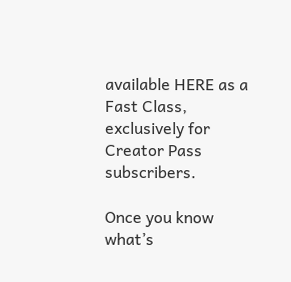available HERE as a Fast Class, exclusively for Creator Pass subscribers.

Once you know what’s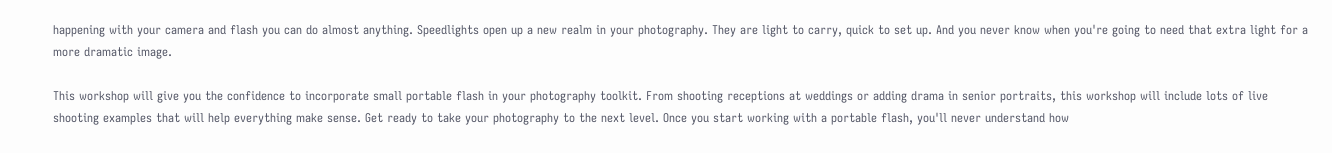happening with your camera and flash you can do almost anything. Speedlights open up a new realm in your photography. They are light to carry, quick to set up. And you never know when you're going to need that extra light for a more dramatic image.

This workshop will give you the confidence to incorporate small portable flash in your photography toolkit. From shooting receptions at weddings or adding drama in senior portraits, this workshop will include lots of live shooting examples that will help everything make sense. Get ready to take your photography to the next level. Once you start working with a portable flash, you'll never understand how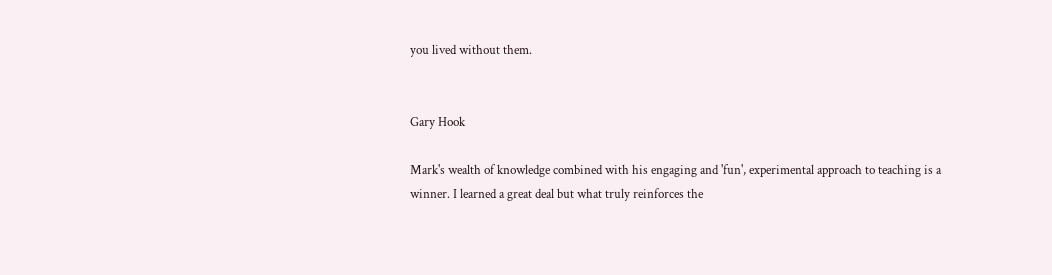you lived without them.


Gary Hook

Mark's wealth of knowledge combined with his engaging and 'fun', experimental approach to teaching is a winner. I learned a great deal but what truly reinforces the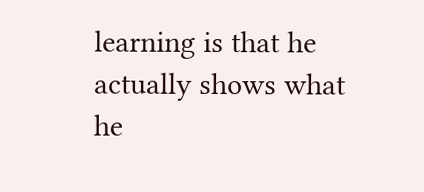learning is that he actually shows what he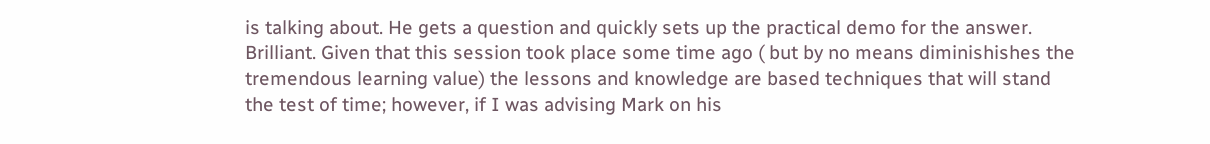is talking about. He gets a question and quickly sets up the practical demo for the answer. Brilliant. Given that this session took place some time ago ( but by no means diminishishes the tremendous learning value) the lessons and knowledge are based techniques that will stand the test of time; however, if I was advising Mark on his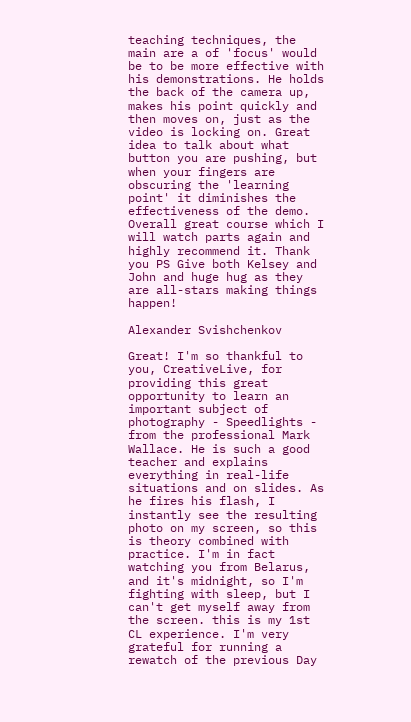teaching techniques, the main are a of 'focus' would be to be more effective with his demonstrations. He holds the back of the camera up, makes his point quickly and then moves on, just as the video is locking on. Great idea to talk about what button you are pushing, but when your fingers are obscuring the 'learning point' it diminishes the effectiveness of the demo. Overall great course which I will watch parts again and highly recommend it. Thank you PS Give both Kelsey and John and huge hug as they are all-stars making things happen!

Alexander Svishchenkov

Great! I'm so thankful to you, CreativeLive, for providing this great opportunity to learn an important subject of photography - Speedlights - from the professional Mark Wallace. He is such a good teacher and explains everything in real-life situations and on slides. As he fires his flash, I instantly see the resulting photo on my screen, so this is theory combined with practice. I'm in fact watching you from Belarus, and it's midnight, so I'm fighting with sleep, but I can't get myself away from the screen. this is my 1st CL experience. I'm very grateful for running a rewatch of the previous Day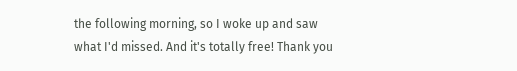the following morning, so I woke up and saw what I'd missed. And it's totally free! Thank you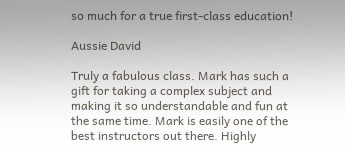so much for a true first-class education!

Aussie David

Truly a fabulous class. Mark has such a gift for taking a complex subject and making it so understandable and fun at the same time. Mark is easily one of the best instructors out there. Highly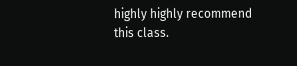highly highly recommend this class.